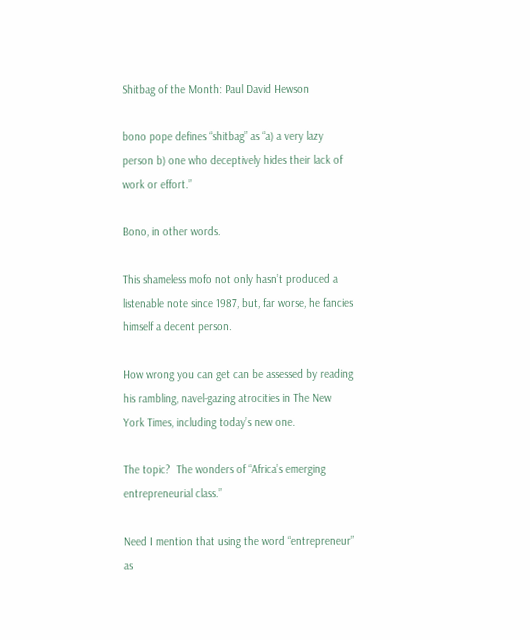Shitbag of the Month: Paul David Hewson

bono pope defines “shitbag” as “a) a very lazy person b) one who deceptively hides their lack of work or effort.”

Bono, in other words.

This shameless mofo not only hasn’t produced a listenable note since 1987, but, far worse, he fancies himself a decent person.

How wrong you can get can be assessed by reading his rambling, navel-gazing atrocities in The New York Times, including today’s new one.

The topic?  The wonders of “Africa’s emerging entrepreneurial class.”

Need I mention that using the word “entrepreneur” as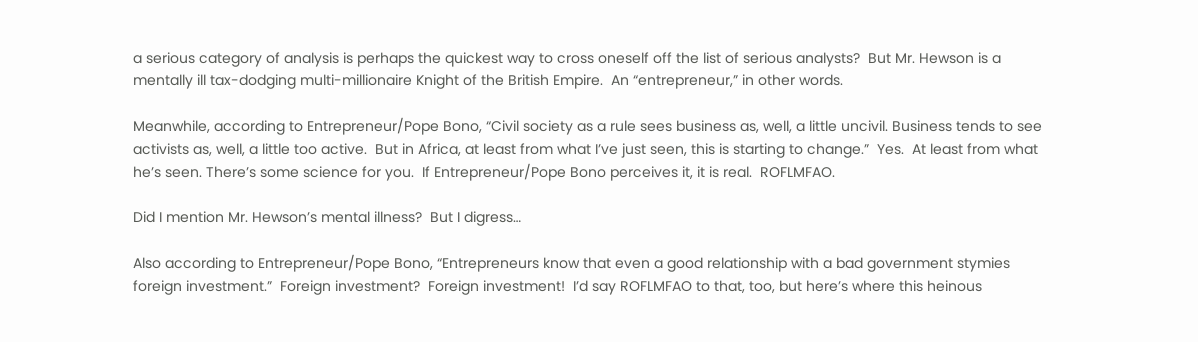a serious category of analysis is perhaps the quickest way to cross oneself off the list of serious analysts?  But Mr. Hewson is a mentally ill tax-dodging multi-millionaire Knight of the British Empire.  An “entrepreneur,” in other words.

Meanwhile, according to Entrepreneur/Pope Bono, “Civil society as a rule sees business as, well, a little uncivil. Business tends to see activists as, well, a little too active.  But in Africa, at least from what I’ve just seen, this is starting to change.”  Yes.  At least from what he’s seen. There’s some science for you.  If Entrepreneur/Pope Bono perceives it, it is real.  ROFLMFAO.

Did I mention Mr. Hewson’s mental illness?  But I digress…

Also according to Entrepreneur/Pope Bono, “Entrepreneurs know that even a good relationship with a bad government stymies foreign investment.”  Foreign investment?  Foreign investment!  I’d say ROFLMFAO to that, too, but here’s where this heinous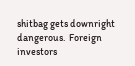shitbag gets downright dangerous.  Foreign investors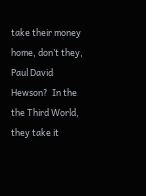take their money home, don’t they, Paul David Hewson?  In the the Third World, they take it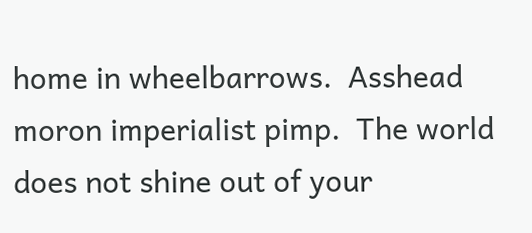home in wheelbarrows.  Asshead moron imperialist pimp.  The world does not shine out of your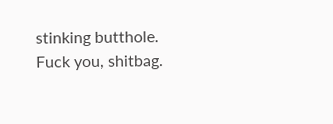stinking butthole.  Fuck you, shitbag.